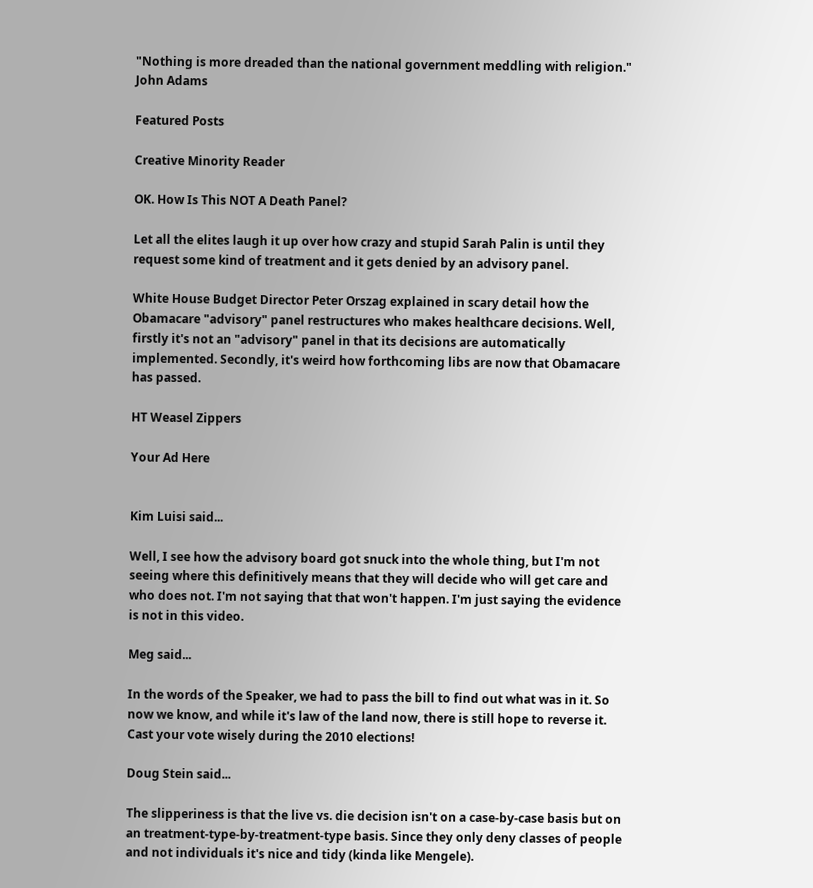"Nothing is more dreaded than the national government meddling with religion." John Adams

Featured Posts

Creative Minority Reader

OK. How Is This NOT A Death Panel?

Let all the elites laugh it up over how crazy and stupid Sarah Palin is until they request some kind of treatment and it gets denied by an advisory panel.

White House Budget Director Peter Orszag explained in scary detail how the Obamacare "advisory" panel restructures who makes healthcare decisions. Well, firstly it's not an "advisory" panel in that its decisions are automatically implemented. Secondly, it's weird how forthcoming libs are now that Obamacare has passed.

HT Weasel Zippers

Your Ad Here


Kim Luisi said...

Well, I see how the advisory board got snuck into the whole thing, but I'm not seeing where this definitively means that they will decide who will get care and who does not. I'm not saying that that won't happen. I'm just saying the evidence is not in this video.

Meg said...

In the words of the Speaker, we had to pass the bill to find out what was in it. So now we know, and while it's law of the land now, there is still hope to reverse it. Cast your vote wisely during the 2010 elections!

Doug Stein said...

The slipperiness is that the live vs. die decision isn't on a case-by-case basis but on an treatment-type-by-treatment-type basis. Since they only deny classes of people and not individuals it's nice and tidy (kinda like Mengele).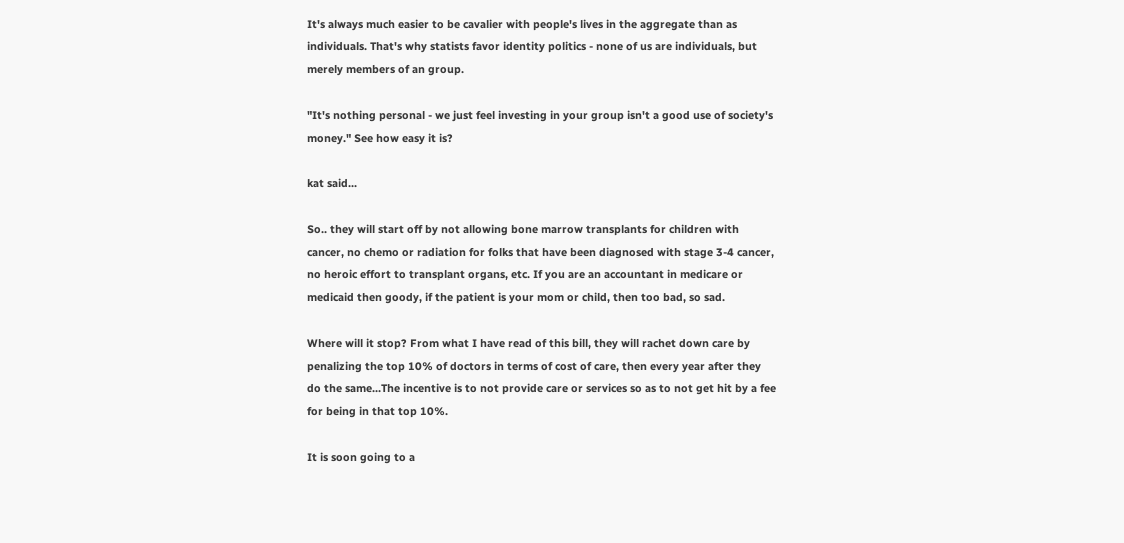It's always much easier to be cavalier with people's lives in the aggregate than as individuals. That's why statists favor identity politics - none of us are individuals, but merely members of an group.

"It's nothing personal - we just feel investing in your group isn't a good use of society's money." See how easy it is?

kat said...

So.. they will start off by not allowing bone marrow transplants for children with cancer, no chemo or radiation for folks that have been diagnosed with stage 3-4 cancer, no heroic effort to transplant organs, etc. If you are an accountant in medicare or medicaid then goody, if the patient is your mom or child, then too bad, so sad.

Where will it stop? From what I have read of this bill, they will rachet down care by penalizing the top 10% of doctors in terms of cost of care, then every year after they do the same...The incentive is to not provide care or services so as to not get hit by a fee for being in that top 10%.

It is soon going to a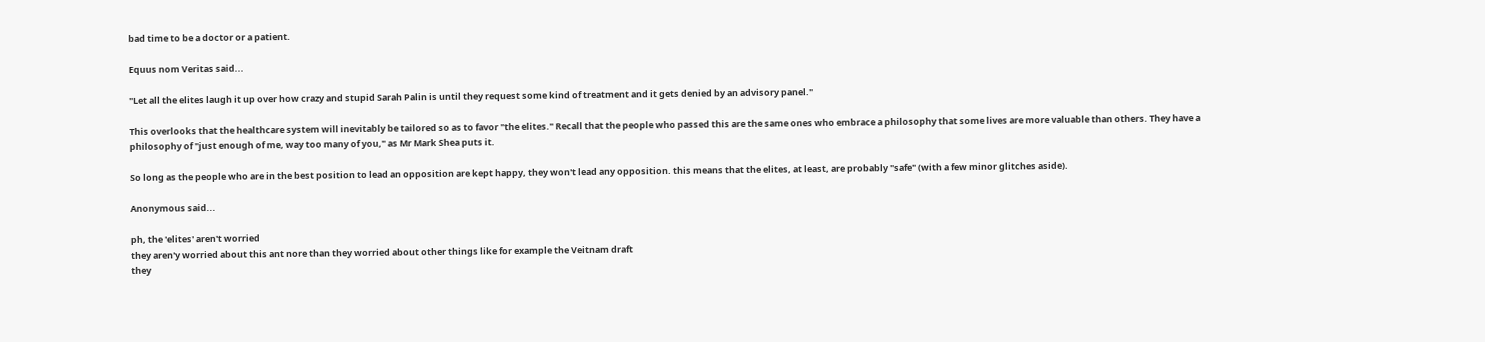bad time to be a doctor or a patient.

Equus nom Veritas said...

"Let all the elites laugh it up over how crazy and stupid Sarah Palin is until they request some kind of treatment and it gets denied by an advisory panel."

This overlooks that the healthcare system will inevitably be tailored so as to favor "the elites." Recall that the people who passed this are the same ones who embrace a philosophy that some lives are more valuable than others. They have a philosophy of "just enough of me, way too many of you," as Mr Mark Shea puts it.

So long as the people who are in the best position to lead an opposition are kept happy, they won't lead any opposition. this means that the elites, at least, are probably "safe" (with a few minor glitches aside).

Anonymous said...

ph, the 'elites' aren't worried
they aren'y worried about this ant nore than they worried about other things like for example the Veitnam draft
they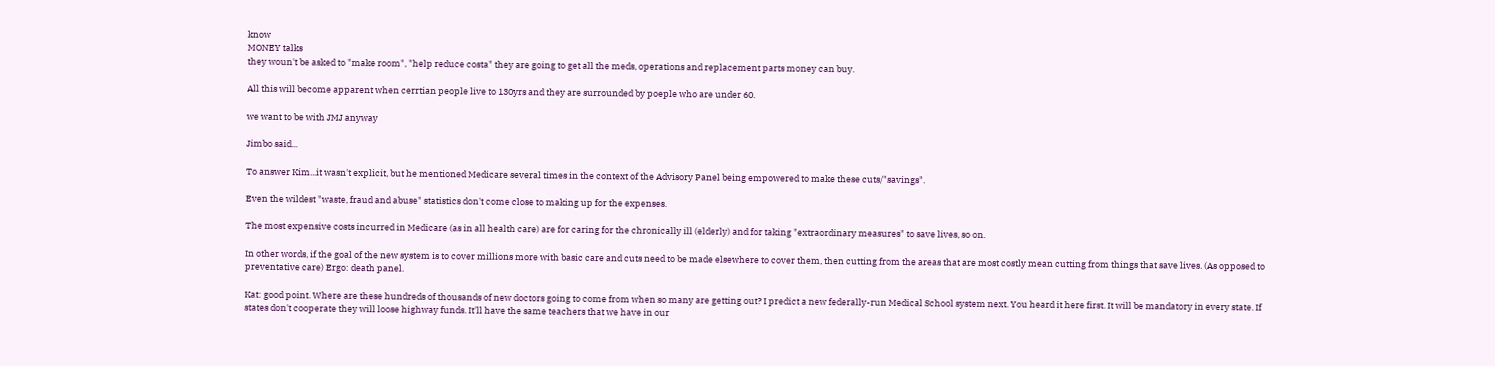know
MONEY talks
they woun't be asked to "make room", "help reduce costa" they are going to get all the meds, operations and replacement parts money can buy.

All this will become apparent when cerrtian people live to 130yrs and they are surrounded by poeple who are under 60.

we want to be with JMJ anyway

Jimbo said...

To answer Kim...it wasn't explicit, but he mentioned Medicare several times in the context of the Advisory Panel being empowered to make these cuts/"savings".

Even the wildest "waste, fraud and abuse" statistics don't come close to making up for the expenses.

The most expensive costs incurred in Medicare (as in all health care) are for caring for the chronically ill (elderly) and for taking "extraordinary measures" to save lives, so on.

In other words, if the goal of the new system is to cover millions more with basic care and cuts need to be made elsewhere to cover them, then cutting from the areas that are most costly mean cutting from things that save lives. (As opposed to preventative care) Ergo: death panel.

Kat: good point. Where are these hundreds of thousands of new doctors going to come from when so many are getting out? I predict a new federally-run Medical School system next. You heard it here first. It will be mandatory in every state. If states don't cooperate they will loose highway funds. It'll have the same teachers that we have in our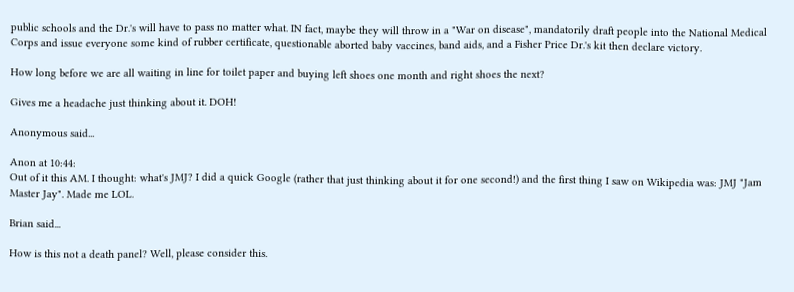public schools and the Dr.'s will have to pass no matter what. IN fact, maybe they will throw in a "War on disease", mandatorily draft people into the National Medical Corps and issue everyone some kind of rubber certificate, questionable aborted baby vaccines, band aids, and a Fisher Price Dr.'s kit then declare victory.

How long before we are all waiting in line for toilet paper and buying left shoes one month and right shoes the next?

Gives me a headache just thinking about it. DOH!

Anonymous said...

Anon at 10:44:
Out of it this AM. I thought: what's JMJ? I did a quick Google (rather that just thinking about it for one second!) and the first thing I saw on Wikipedia was: JMJ "Jam Master Jay". Made me LOL.

Brian said...

How is this not a death panel? Well, please consider this.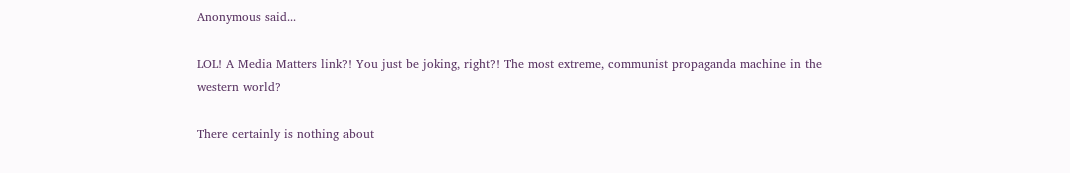Anonymous said...

LOL! A Media Matters link?! You just be joking, right?! The most extreme, communist propaganda machine in the western world?

There certainly is nothing about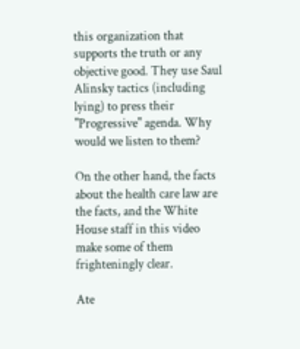this organization that supports the truth or any objective good. They use Saul Alinsky tactics (including lying) to press their "Progressive" agenda. Why would we listen to them?

On the other hand, the facts about the health care law are the facts, and the White House staff in this video make some of them frighteningly clear.

Ate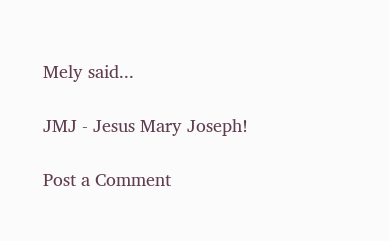Mely said...

JMJ - Jesus Mary Joseph!

Post a Comment